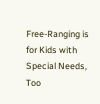Free-Ranging is for Kids with Special Needs, Too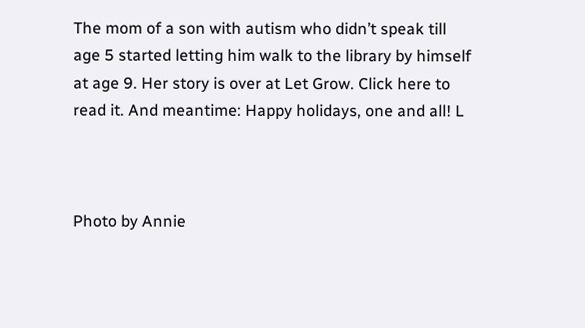The mom of a son with autism who didn’t speak till age 5 started letting him walk to the library by himself at age 9. Her story is over at Let Grow. Click here to read it. And meantime: Happy holidays, one and all! L



Photo by Annie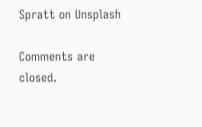Spratt on Unsplash

Comments are closed.